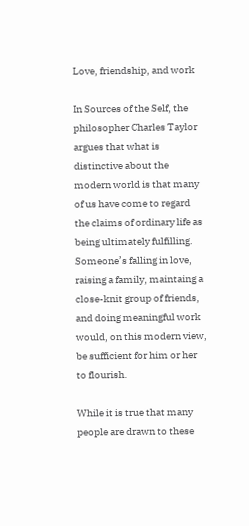Love, friendship, and work

In Sources of the Self, the philosopher Charles Taylor argues that what is distinctive about the modern world is that many of us have come to regard the claims of ordinary life as being ultimately fulfilling. Someone’s falling in love, raising a family, maintaing a close-knit group of friends, and doing meaningful work would, on this modern view, be sufficient for him or her to flourish.

While it is true that many people are drawn to these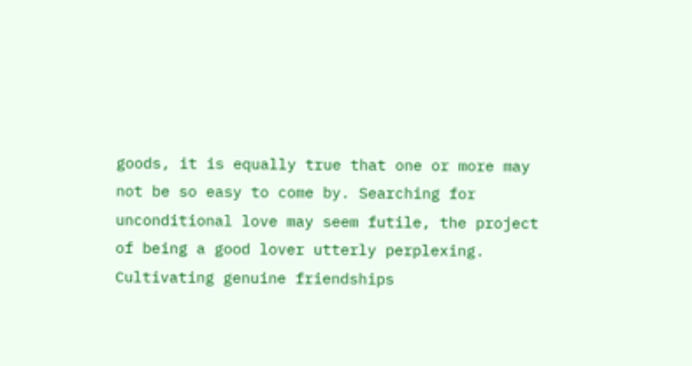goods, it is equally true that one or more may not be so easy to come by. Searching for unconditional love may seem futile, the project of being a good lover utterly perplexing. Cultivating genuine friendships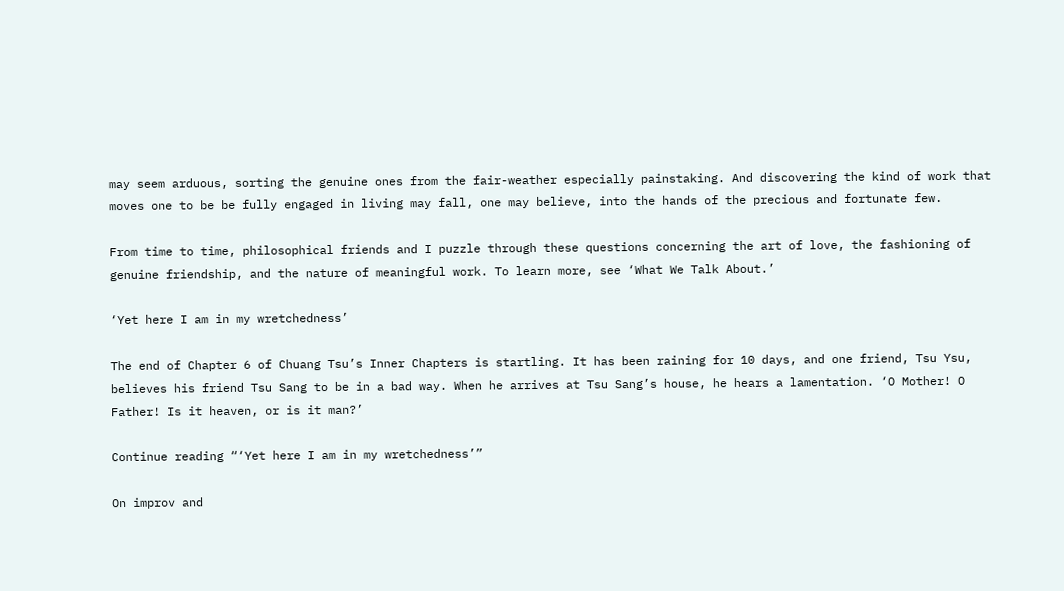may seem arduous, sorting the genuine ones from the fair-weather especially painstaking. And discovering the kind of work that moves one to be be fully engaged in living may fall, one may believe, into the hands of the precious and fortunate few.

From time to time, philosophical friends and I puzzle through these questions concerning the art of love, the fashioning of genuine friendship, and the nature of meaningful work. To learn more, see ‘What We Talk About.’

‘Yet here I am in my wretchedness’

The end of Chapter 6 of Chuang Tsu’s Inner Chapters is startling. It has been raining for 10 days, and one friend, Tsu Ysu, believes his friend Tsu Sang to be in a bad way. When he arrives at Tsu Sang’s house, he hears a lamentation. ‘O Mother! O Father! Is it heaven, or is it man?’

Continue reading “‘Yet here I am in my wretchedness’”

On improv and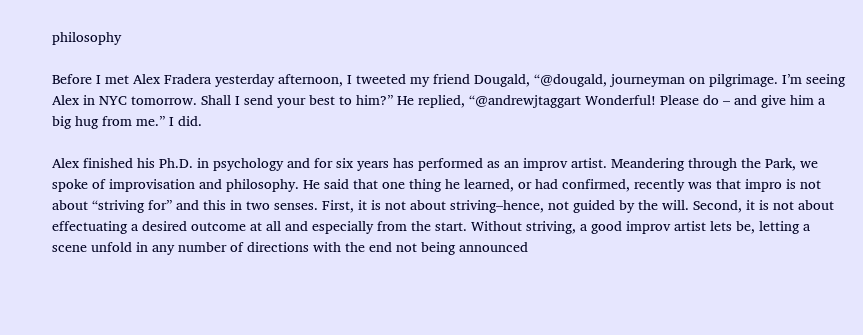philosophy

Before I met Alex Fradera yesterday afternoon, I tweeted my friend Dougald, “@dougald, journeyman on pilgrimage. I’m seeing Alex in NYC tomorrow. Shall I send your best to him?” He replied, “@andrewjtaggart Wonderful! Please do – and give him a big hug from me.” I did.

Alex finished his Ph.D. in psychology and for six years has performed as an improv artist. Meandering through the Park, we spoke of improvisation and philosophy. He said that one thing he learned, or had confirmed, recently was that impro is not about “striving for” and this in two senses. First, it is not about striving–hence, not guided by the will. Second, it is not about effectuating a desired outcome at all and especially from the start. Without striving, a good improv artist lets be, letting a scene unfold in any number of directions with the end not being announced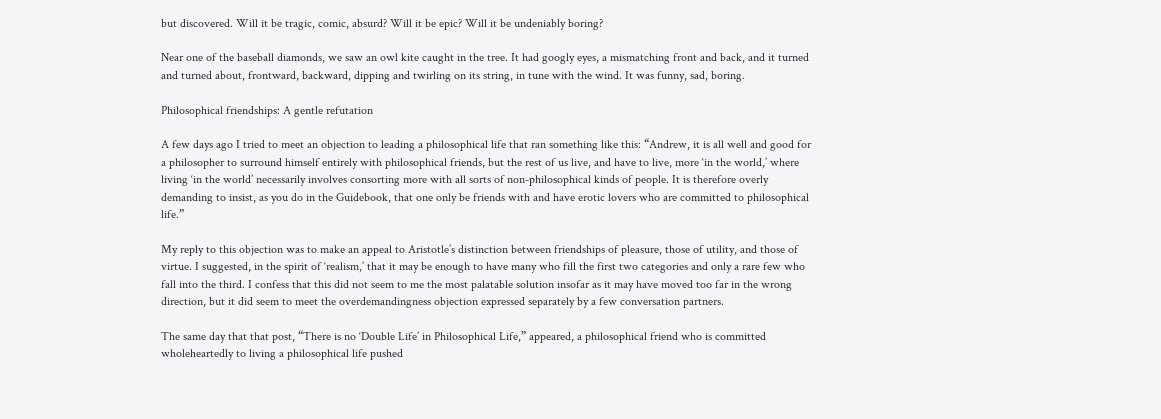but discovered. Will it be tragic, comic, absurd? Will it be epic? Will it be undeniably boring?

Near one of the baseball diamonds, we saw an owl kite caught in the tree. It had googly eyes, a mismatching front and back, and it turned and turned about, frontward, backward, dipping and twirling on its string, in tune with the wind. It was funny, sad, boring.

Philosophical friendships: A gentle refutation

A few days ago I tried to meet an objection to leading a philosophical life that ran something like this: “Andrew, it is all well and good for a philosopher to surround himself entirely with philosophical friends, but the rest of us live, and have to live, more ‘in the world,’ where living ‘in the world’ necessarily involves consorting more with all sorts of non-philosophical kinds of people. It is therefore overly demanding to insist, as you do in the Guidebook, that one only be friends with and have erotic lovers who are committed to philosophical life.”

My reply to this objection was to make an appeal to Aristotle’s distinction between friendships of pleasure, those of utility, and those of virtue. I suggested, in the spirit of ‘realism,’ that it may be enough to have many who fill the first two categories and only a rare few who fall into the third. I confess that this did not seem to me the most palatable solution insofar as it may have moved too far in the wrong direction, but it did seem to meet the overdemandingness objection expressed separately by a few conversation partners.

The same day that that post, “There is no ‘Double Life’ in Philosophical Life,” appeared, a philosophical friend who is committed wholeheartedly to living a philosophical life pushed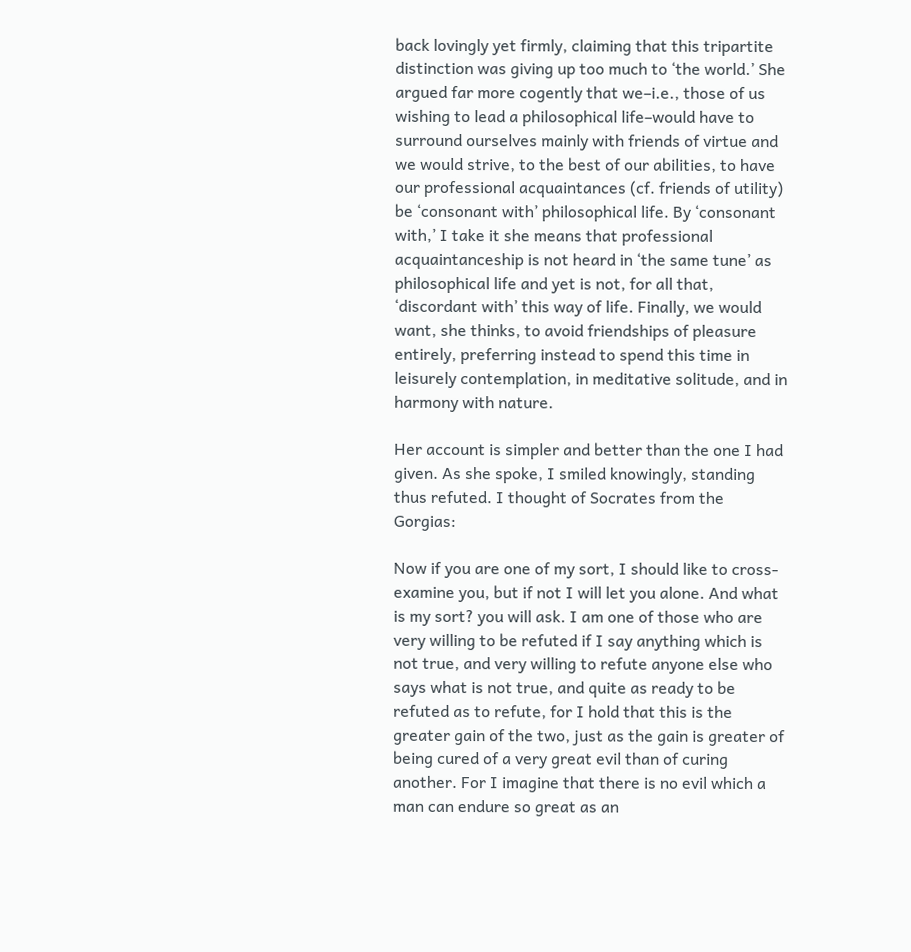back lovingly yet firmly, claiming that this tripartite distinction was giving up too much to ‘the world.’ She argued far more cogently that we–i.e., those of us wishing to lead a philosophical life–would have to surround ourselves mainly with friends of virtue and we would strive, to the best of our abilities, to have our professional acquaintances (cf. friends of utility) be ‘consonant with’ philosophical life. By ‘consonant with,’ I take it she means that professional acquaintanceship is not heard in ‘the same tune’ as philosophical life and yet is not, for all that, ‘discordant with’ this way of life. Finally, we would want, she thinks, to avoid friendships of pleasure entirely, preferring instead to spend this time in leisurely contemplation, in meditative solitude, and in harmony with nature.

Her account is simpler and better than the one I had given. As she spoke, I smiled knowingly, standing thus refuted. I thought of Socrates from the Gorgias:

Now if you are one of my sort, I should like to cross-examine you, but if not I will let you alone. And what is my sort? you will ask. I am one of those who are very willing to be refuted if I say anything which is not true, and very willing to refute anyone else who says what is not true, and quite as ready to be refuted as to refute, for I hold that this is the greater gain of the two, just as the gain is greater of being cured of a very great evil than of curing another. For I imagine that there is no evil which a man can endure so great as an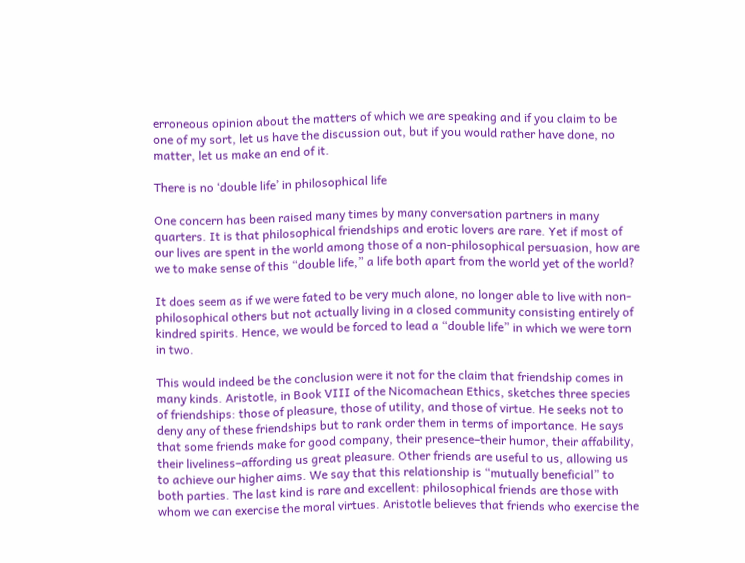erroneous opinion about the matters of which we are speaking and if you claim to be one of my sort, let us have the discussion out, but if you would rather have done, no matter, let us make an end of it.

There is no ‘double life’ in philosophical life

One concern has been raised many times by many conversation partners in many quarters. It is that philosophical friendships and erotic lovers are rare. Yet if most of our lives are spent in the world among those of a non-philosophical persuasion, how are we to make sense of this “double life,” a life both apart from the world yet of the world?

It does seem as if we were fated to be very much alone, no longer able to live with non-philosophical others but not actually living in a closed community consisting entirely of kindred spirits. Hence, we would be forced to lead a “double life” in which we were torn in two.

This would indeed be the conclusion were it not for the claim that friendship comes in many kinds. Aristotle, in Book VIII of the Nicomachean Ethics, sketches three species of friendships: those of pleasure, those of utility, and those of virtue. He seeks not to deny any of these friendships but to rank order them in terms of importance. He says that some friends make for good company, their presence–their humor, their affability, their liveliness–affording us great pleasure. Other friends are useful to us, allowing us to achieve our higher aims. We say that this relationship is “mutually beneficial” to both parties. The last kind is rare and excellent: philosophical friends are those with whom we can exercise the moral virtues. Aristotle believes that friends who exercise the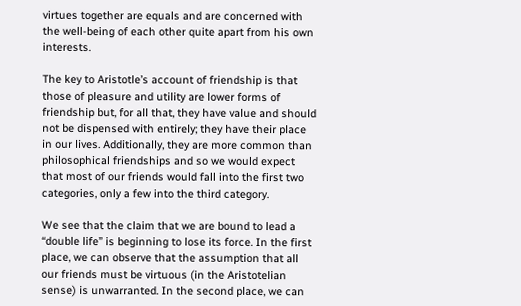virtues together are equals and are concerned with the well-being of each other quite apart from his own interests.

The key to Aristotle’s account of friendship is that those of pleasure and utility are lower forms of friendship but, for all that, they have value and should not be dispensed with entirely; they have their place in our lives. Additionally, they are more common than philosophical friendships and so we would expect that most of our friends would fall into the first two categories, only a few into the third category.

We see that the claim that we are bound to lead a “double life” is beginning to lose its force. In the first place, we can observe that the assumption that all our friends must be virtuous (in the Aristotelian sense) is unwarranted. In the second place, we can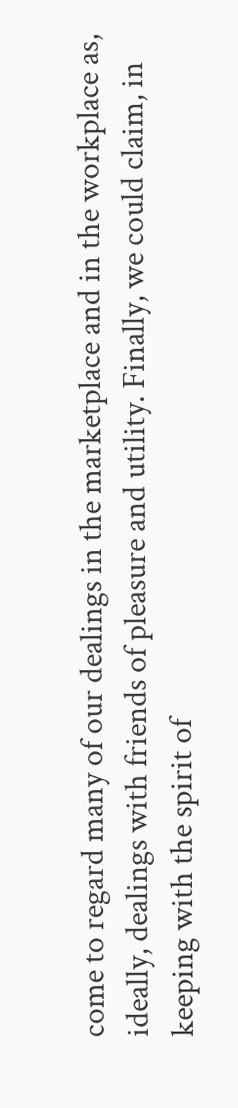come to regard many of our dealings in the marketplace and in the workplace as, ideally, dealings with friends of pleasure and utility. Finally, we could claim, in keeping with the spirit of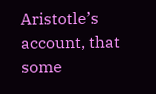Aristotle’s account, that some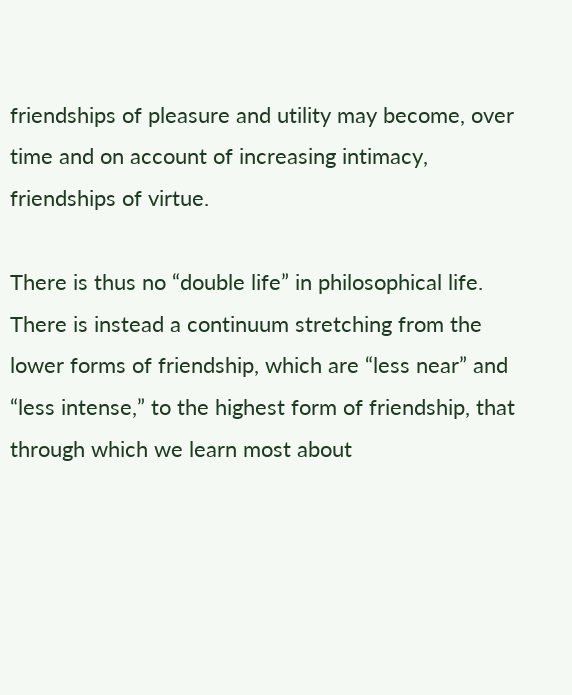friendships of pleasure and utility may become, over time and on account of increasing intimacy, friendships of virtue.

There is thus no “double life” in philosophical life. There is instead a continuum stretching from the lower forms of friendship, which are “less near” and “less intense,” to the highest form of friendship, that through which we learn most about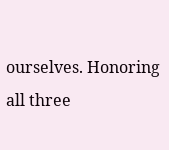ourselves. Honoring all three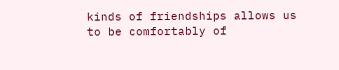kinds of friendships allows us to be comfortably of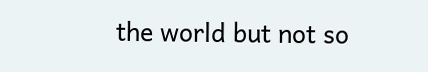the world but not so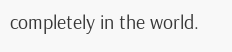completely in the world.